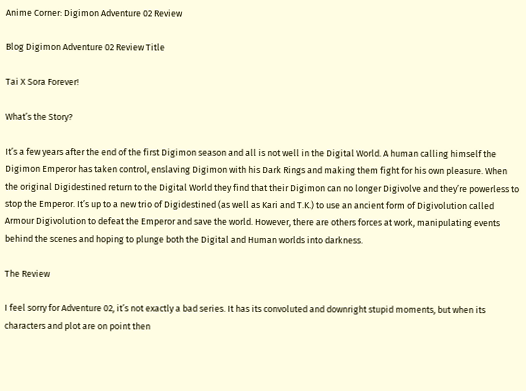Anime Corner: Digimon Adventure 02 Review

Blog Digimon Adventure 02 Review Title

Tai X Sora Forever!

What’s the Story?

It’s a few years after the end of the first Digimon season and all is not well in the Digital World. A human calling himself the Digimon Emperor has taken control, enslaving Digimon with his Dark Rings and making them fight for his own pleasure. When the original Digidestined return to the Digital World they find that their Digimon can no longer Digivolve and they’re powerless to stop the Emperor. It’s up to a new trio of Digidestined (as well as Kari and T.K.) to use an ancient form of Digivolution called Armour Digivolution to defeat the Emperor and save the world. However, there are others forces at work, manipulating events behind the scenes and hoping to plunge both the Digital and Human worlds into darkness.

The Review

I feel sorry for Adventure 02, it’s not exactly a bad series. It has its convoluted and downright stupid moments, but when its characters and plot are on point then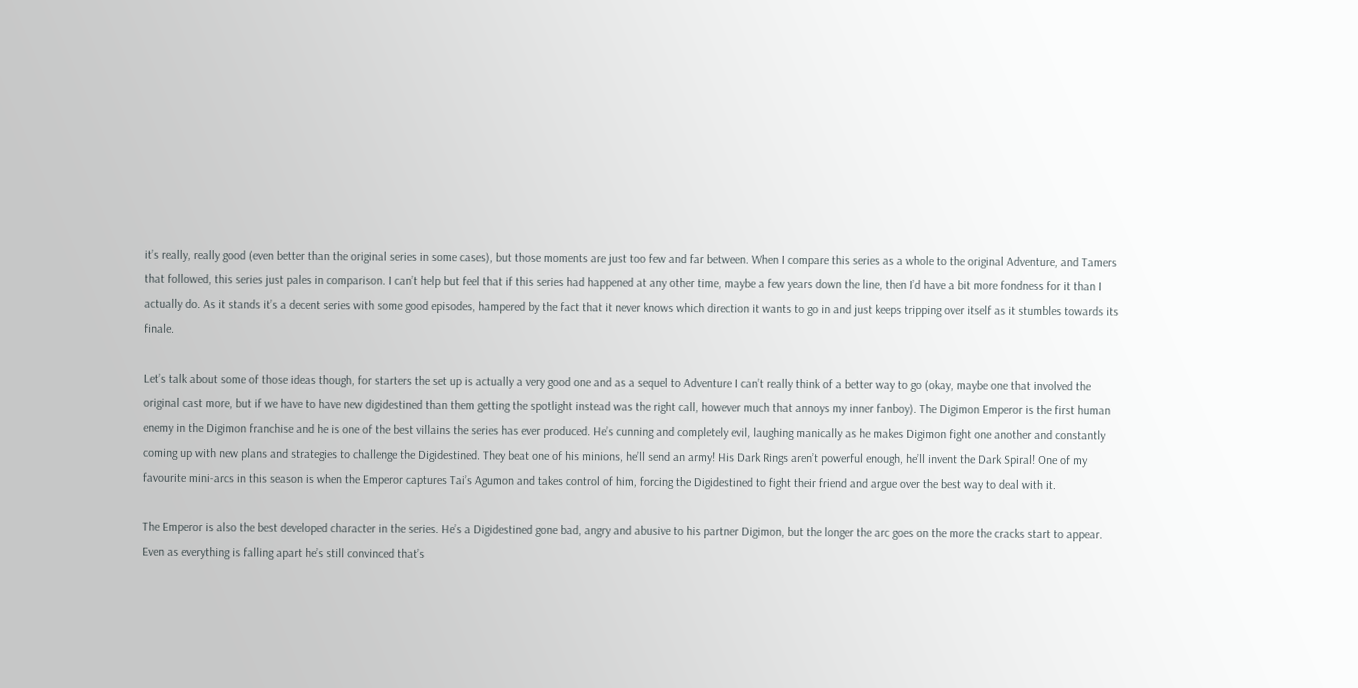it’s really, really good (even better than the original series in some cases), but those moments are just too few and far between. When I compare this series as a whole to the original Adventure, and Tamers that followed, this series just pales in comparison. I can’t help but feel that if this series had happened at any other time, maybe a few years down the line, then I’d have a bit more fondness for it than I actually do. As it stands it’s a decent series with some good episodes, hampered by the fact that it never knows which direction it wants to go in and just keeps tripping over itself as it stumbles towards its finale.

Let’s talk about some of those ideas though, for starters the set up is actually a very good one and as a sequel to Adventure I can’t really think of a better way to go (okay, maybe one that involved the original cast more, but if we have to have new digidestined than them getting the spotlight instead was the right call, however much that annoys my inner fanboy). The Digimon Emperor is the first human enemy in the Digimon franchise and he is one of the best villains the series has ever produced. He’s cunning and completely evil, laughing manically as he makes Digimon fight one another and constantly coming up with new plans and strategies to challenge the Digidestined. They beat one of his minions, he’ll send an army! His Dark Rings aren’t powerful enough, he’ll invent the Dark Spiral! One of my favourite mini-arcs in this season is when the Emperor captures Tai’s Agumon and takes control of him, forcing the Digidestined to fight their friend and argue over the best way to deal with it.

The Emperor is also the best developed character in the series. He’s a Digidestined gone bad, angry and abusive to his partner Digimon, but the longer the arc goes on the more the cracks start to appear. Even as everything is falling apart he’s still convinced that’s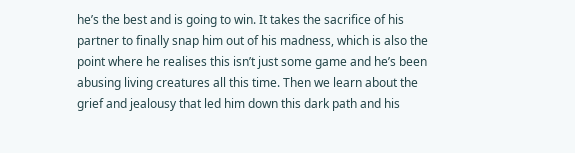he’s the best and is going to win. It takes the sacrifice of his partner to finally snap him out of his madness, which is also the point where he realises this isn’t just some game and he’s been abusing living creatures all this time. Then we learn about the grief and jealousy that led him down this dark path and his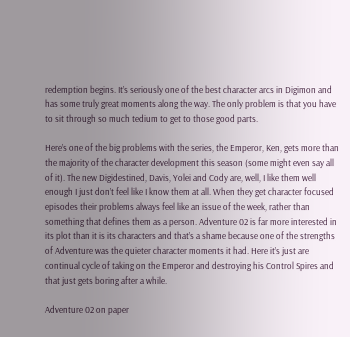redemption begins. It’s seriously one of the best character arcs in Digimon and has some truly great moments along the way. The only problem is that you have to sit through so much tedium to get to those good parts.

Here’s one of the big problems with the series, the Emperor, Ken, gets more than the majority of the character development this season (some might even say all of it). The new Digidestined, Davis, Yolei and Cody are, well, I like them well enough I just don’t feel like I know them at all. When they get character focused episodes their problems always feel like an issue of the week, rather than something that defines them as a person. Adventure 02 is far more interested in its plot than it is its characters and that’s a shame because one of the strengths of Adventure was the quieter character moments it had. Here it’s just are continual cycle of taking on the Emperor and destroying his Control Spires and that just gets boring after a while.

Adventure 02 on paper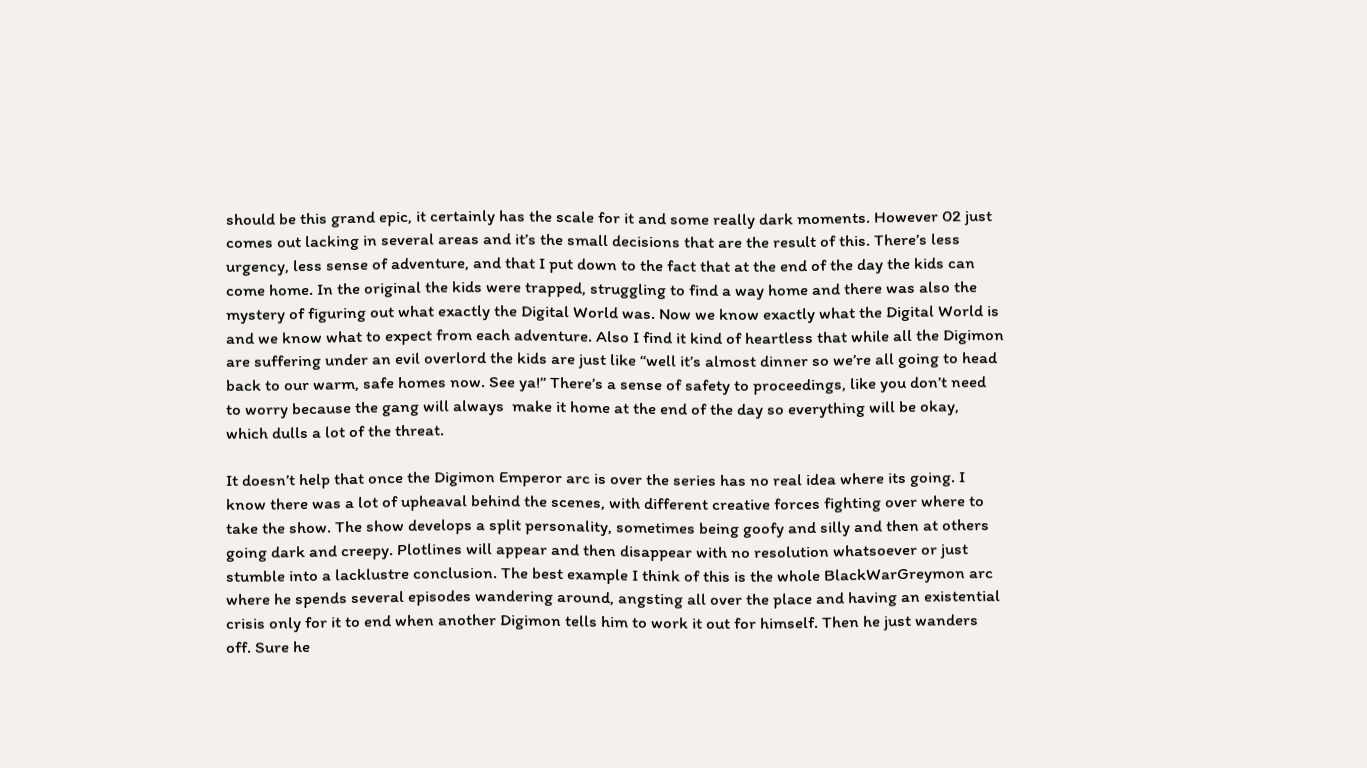should be this grand epic, it certainly has the scale for it and some really dark moments. However 02 just comes out lacking in several areas and it’s the small decisions that are the result of this. There’s less urgency, less sense of adventure, and that I put down to the fact that at the end of the day the kids can come home. In the original the kids were trapped, struggling to find a way home and there was also the mystery of figuring out what exactly the Digital World was. Now we know exactly what the Digital World is and we know what to expect from each adventure. Also I find it kind of heartless that while all the Digimon are suffering under an evil overlord the kids are just like “well it’s almost dinner so we’re all going to head back to our warm, safe homes now. See ya!” There’s a sense of safety to proceedings, like you don’t need to worry because the gang will always  make it home at the end of the day so everything will be okay, which dulls a lot of the threat.

It doesn’t help that once the Digimon Emperor arc is over the series has no real idea where its going. I know there was a lot of upheaval behind the scenes, with different creative forces fighting over where to take the show. The show develops a split personality, sometimes being goofy and silly and then at others going dark and creepy. Plotlines will appear and then disappear with no resolution whatsoever or just stumble into a lacklustre conclusion. The best example I think of this is the whole BlackWarGreymon arc where he spends several episodes wandering around, angsting all over the place and having an existential crisis only for it to end when another Digimon tells him to work it out for himself. Then he just wanders off. Sure he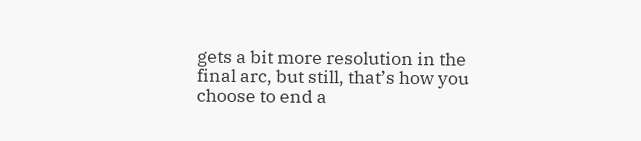gets a bit more resolution in the final arc, but still, that’s how you choose to end a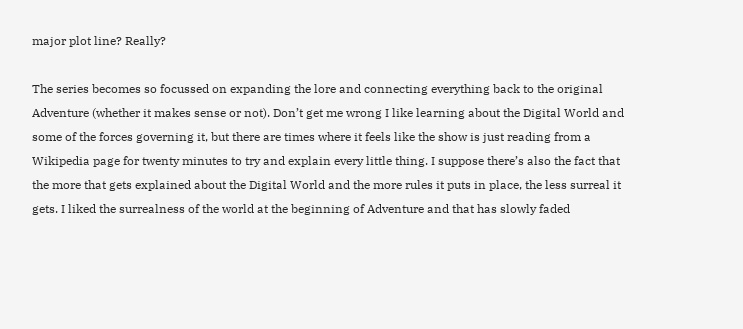major plot line? Really?

The series becomes so focussed on expanding the lore and connecting everything back to the original Adventure (whether it makes sense or not). Don’t get me wrong I like learning about the Digital World and some of the forces governing it, but there are times where it feels like the show is just reading from a Wikipedia page for twenty minutes to try and explain every little thing. I suppose there’s also the fact that the more that gets explained about the Digital World and the more rules it puts in place, the less surreal it gets. I liked the surrealness of the world at the beginning of Adventure and that has slowly faded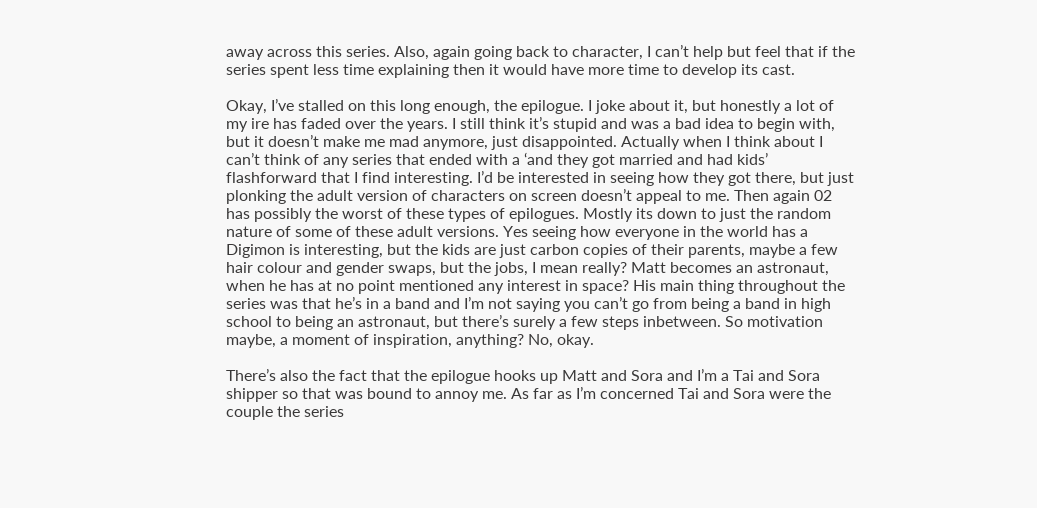away across this series. Also, again going back to character, I can’t help but feel that if the series spent less time explaining then it would have more time to develop its cast.

Okay, I’ve stalled on this long enough, the epilogue. I joke about it, but honestly a lot of my ire has faded over the years. I still think it’s stupid and was a bad idea to begin with, but it doesn’t make me mad anymore, just disappointed. Actually when I think about I can’t think of any series that ended with a ‘and they got married and had kids’ flashforward that I find interesting. I’d be interested in seeing how they got there, but just plonking the adult version of characters on screen doesn’t appeal to me. Then again 02 has possibly the worst of these types of epilogues. Mostly its down to just the random nature of some of these adult versions. Yes seeing how everyone in the world has a Digimon is interesting, but the kids are just carbon copies of their parents, maybe a few hair colour and gender swaps, but the jobs, I mean really? Matt becomes an astronaut, when he has at no point mentioned any interest in space? His main thing throughout the series was that he’s in a band and I’m not saying you can’t go from being a band in high school to being an astronaut, but there’s surely a few steps inbetween. So motivation maybe, a moment of inspiration, anything? No, okay.

There’s also the fact that the epilogue hooks up Matt and Sora and I’m a Tai and Sora shipper so that was bound to annoy me. As far as I’m concerned Tai and Sora were the couple the series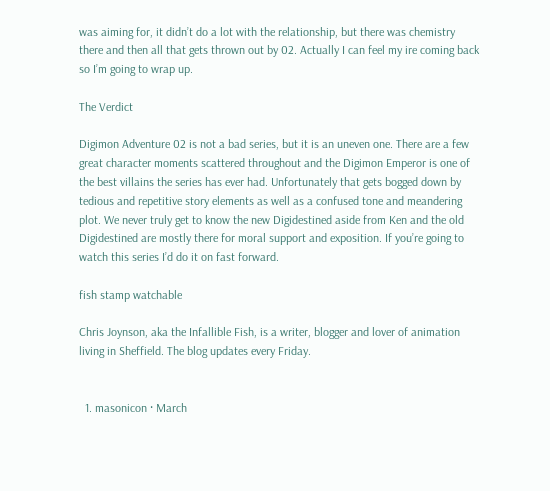was aiming for, it didn’t do a lot with the relationship, but there was chemistry there and then all that gets thrown out by 02. Actually I can feel my ire coming back so I’m going to wrap up.

The Verdict

Digimon Adventure 02 is not a bad series, but it is an uneven one. There are a few great character moments scattered throughout and the Digimon Emperor is one of the best villains the series has ever had. Unfortunately that gets bogged down by tedious and repetitive story elements as well as a confused tone and meandering plot. We never truly get to know the new Digidestined aside from Ken and the old Digidestined are mostly there for moral support and exposition. If you’re going to watch this series I’d do it on fast forward.

fish stamp watchable

Chris Joynson, aka the Infallible Fish, is a writer, blogger and lover of animation living in Sheffield. The blog updates every Friday.


  1. masonicon · March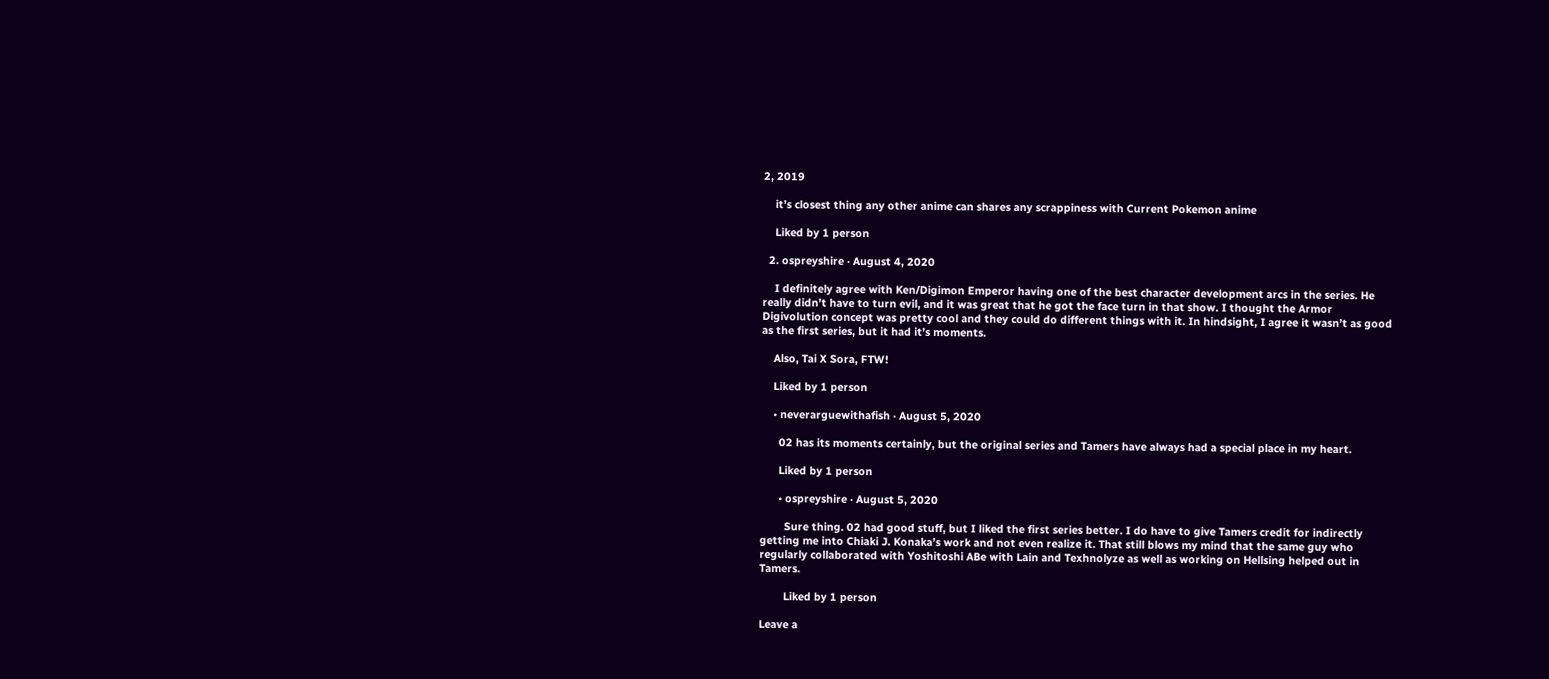2, 2019

    it’s closest thing any other anime can shares any scrappiness with Current Pokemon anime

    Liked by 1 person

  2. ospreyshire · August 4, 2020

    I definitely agree with Ken/Digimon Emperor having one of the best character development arcs in the series. He really didn’t have to turn evil, and it was great that he got the face turn in that show. I thought the Armor Digivolution concept was pretty cool and they could do different things with it. In hindsight, I agree it wasn’t as good as the first series, but it had it’s moments.

    Also, Tai X Sora, FTW!

    Liked by 1 person

    • neverarguewithafish · August 5, 2020

      02 has its moments certainly, but the original series and Tamers have always had a special place in my heart.

      Liked by 1 person

      • ospreyshire · August 5, 2020

        Sure thing. 02 had good stuff, but I liked the first series better. I do have to give Tamers credit for indirectly getting me into Chiaki J. Konaka’s work and not even realize it. That still blows my mind that the same guy who regularly collaborated with Yoshitoshi ABe with Lain and Texhnolyze as well as working on Hellsing helped out in Tamers.

        Liked by 1 person

Leave a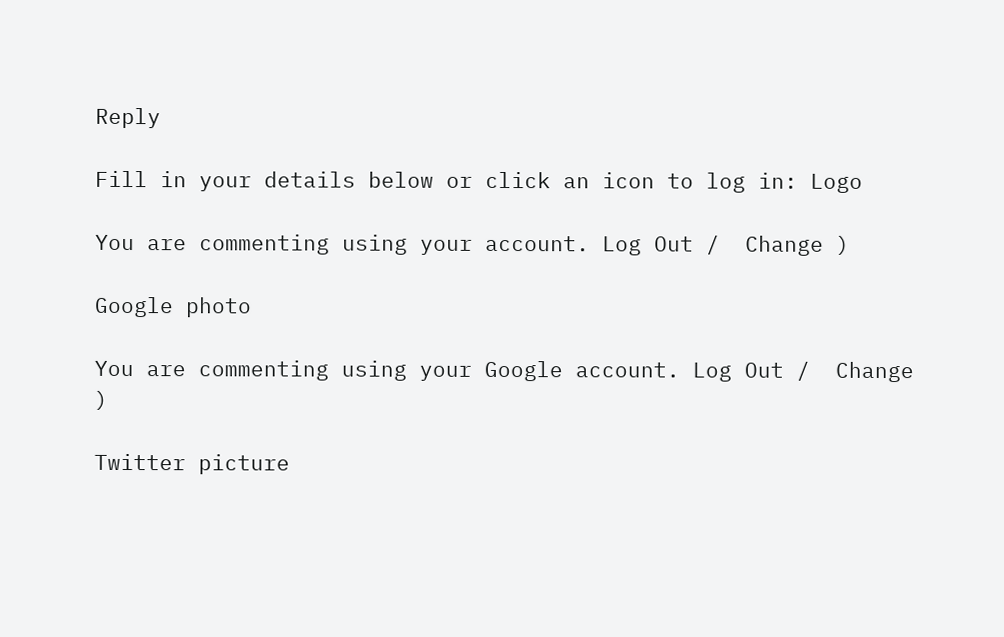Reply

Fill in your details below or click an icon to log in: Logo

You are commenting using your account. Log Out /  Change )

Google photo

You are commenting using your Google account. Log Out /  Change )

Twitter picture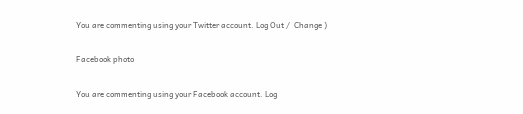You are commenting using your Twitter account. Log Out /  Change )

Facebook photo

You are commenting using your Facebook account. Log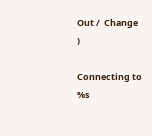Out /  Change )

Connecting to %s